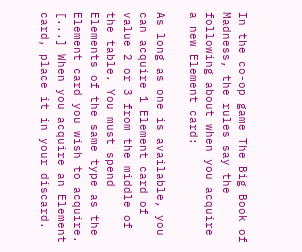In the co-op game The Big Book of Madness, the rules say the following about when you acquire a new Element card:

As long as one is available, you can acquire 1 Element card of value 2 or 3 from the middle of the table. You must spend Elements of the same type as the Element card you wish to acquire. [...] When you acquire an Element card, place it in your discard.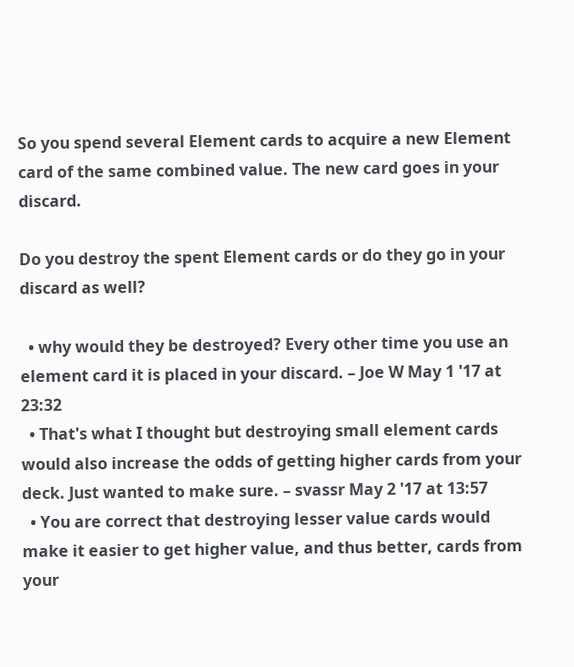So you spend several Element cards to acquire a new Element card of the same combined value. The new card goes in your discard.

Do you destroy the spent Element cards or do they go in your discard as well?

  • why would they be destroyed? Every other time you use an element card it is placed in your discard. – Joe W May 1 '17 at 23:32
  • That's what I thought but destroying small element cards would also increase the odds of getting higher cards from your deck. Just wanted to make sure. – svassr May 2 '17 at 13:57
  • You are correct that destroying lesser value cards would make it easier to get higher value, and thus better, cards from your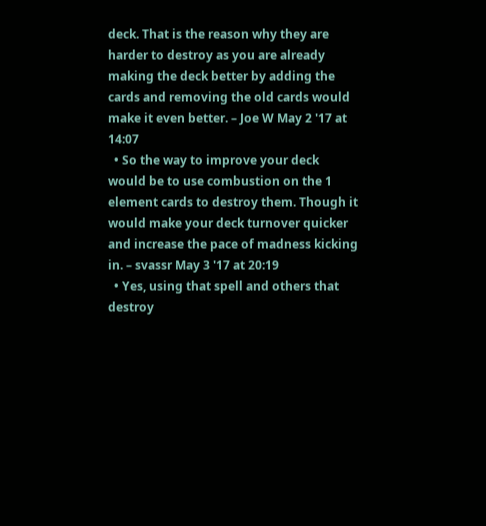deck. That is the reason why they are harder to destroy as you are already making the deck better by adding the cards and removing the old cards would make it even better. – Joe W May 2 '17 at 14:07
  • So the way to improve your deck would be to use combustion on the 1 element cards to destroy them. Though it would make your deck turnover quicker and increase the pace of madness kicking in. – svassr May 3 '17 at 20:19
  • Yes, using that spell and others that destroy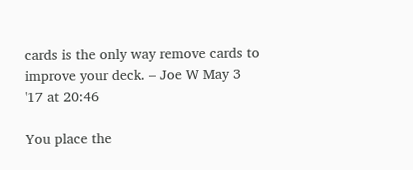cards is the only way remove cards to improve your deck. – Joe W May 3 '17 at 20:46

You place the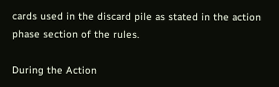cards used in the discard pile as stated in the action phase section of the rules.

During the Action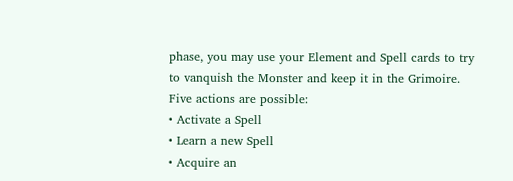phase, you may use your Element and Spell cards to try to vanquish the Monster and keep it in the Grimoire. Five actions are possible:
• Activate a Spell
• Learn a new Spell
• Acquire an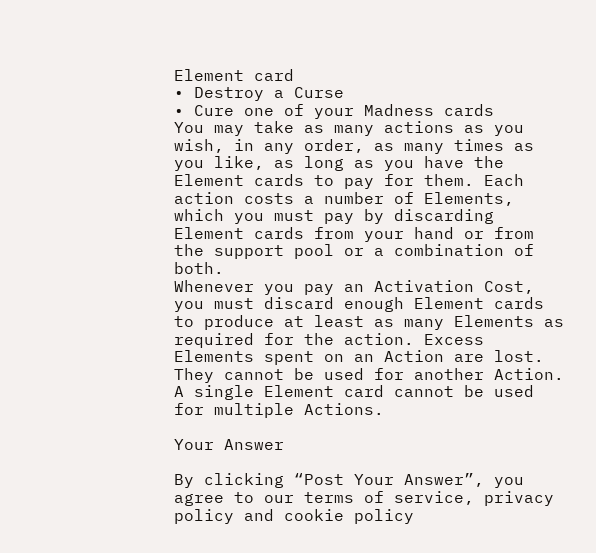Element card
• Destroy a Curse
• Cure one of your Madness cards
You may take as many actions as you wish, in any order, as many times as you like, as long as you have the Element cards to pay for them. Each action costs a number of Elements, which you must pay by discarding Element cards from your hand or from the support pool or a combination of both.
Whenever you pay an Activation Cost, you must discard enough Element cards to produce at least as many Elements as required for the action. Excess Elements spent on an Action are lost. They cannot be used for another Action.
A single Element card cannot be used for multiple Actions.

Your Answer

By clicking “Post Your Answer”, you agree to our terms of service, privacy policy and cookie policy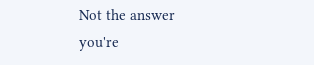Not the answer you're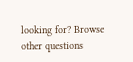looking for? Browse other questions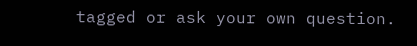tagged or ask your own question.